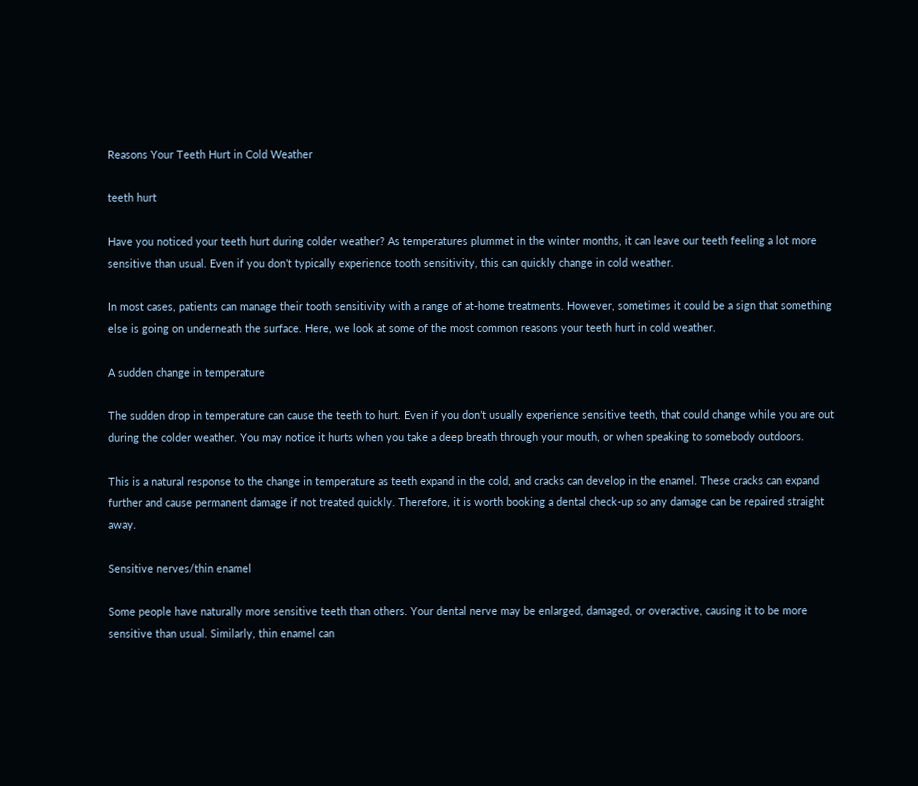Reasons Your Teeth Hurt in Cold Weather

teeth hurt

Have you noticed your teeth hurt during colder weather? As temperatures plummet in the winter months, it can leave our teeth feeling a lot more sensitive than usual. Even if you don’t typically experience tooth sensitivity, this can quickly change in cold weather.

In most cases, patients can manage their tooth sensitivity with a range of at-home treatments. However, sometimes it could be a sign that something else is going on underneath the surface. Here, we look at some of the most common reasons your teeth hurt in cold weather.

A sudden change in temperature

The sudden drop in temperature can cause the teeth to hurt. Even if you don’t usually experience sensitive teeth, that could change while you are out during the colder weather. You may notice it hurts when you take a deep breath through your mouth, or when speaking to somebody outdoors.

This is a natural response to the change in temperature as teeth expand in the cold, and cracks can develop in the enamel. These cracks can expand further and cause permanent damage if not treated quickly. Therefore, it is worth booking a dental check-up so any damage can be repaired straight away.

Sensitive nerves/thin enamel

Some people have naturally more sensitive teeth than others. Your dental nerve may be enlarged, damaged, or overactive, causing it to be more sensitive than usual. Similarly, thin enamel can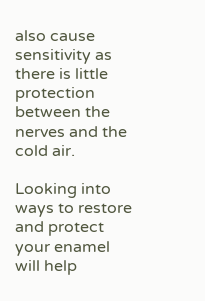also cause sensitivity as there is little protection between the nerves and the cold air.

Looking into ways to restore and protect your enamel will help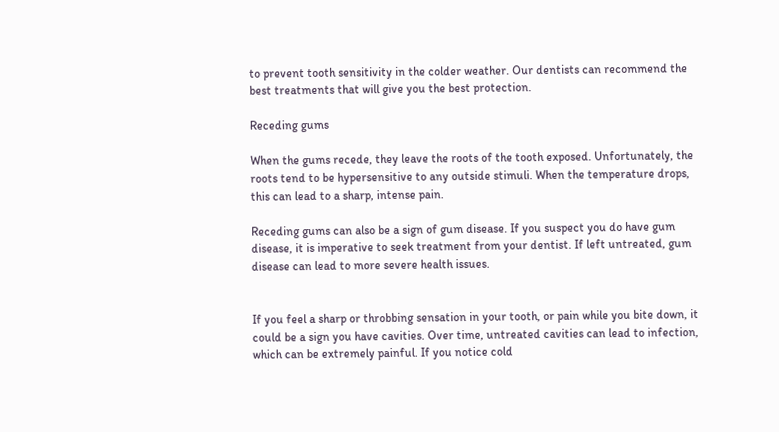to prevent tooth sensitivity in the colder weather. Our dentists can recommend the best treatments that will give you the best protection.

Receding gums

When the gums recede, they leave the roots of the tooth exposed. Unfortunately, the roots tend to be hypersensitive to any outside stimuli. When the temperature drops, this can lead to a sharp, intense pain.

Receding gums can also be a sign of gum disease. If you suspect you do have gum disease, it is imperative to seek treatment from your dentist. If left untreated, gum disease can lead to more severe health issues.


If you feel a sharp or throbbing sensation in your tooth, or pain while you bite down, it could be a sign you have cavities. Over time, untreated cavities can lead to infection, which can be extremely painful. If you notice cold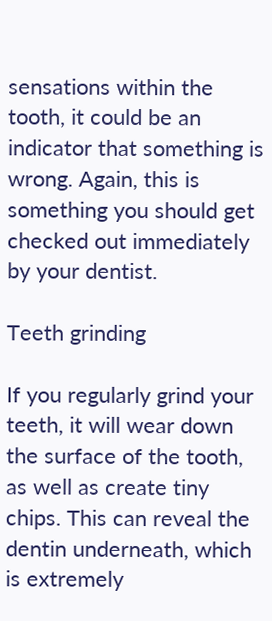sensations within the tooth, it could be an indicator that something is wrong. Again, this is something you should get checked out immediately by your dentist.

Teeth grinding

If you regularly grind your teeth, it will wear down the surface of the tooth, as well as create tiny chips. This can reveal the dentin underneath, which is extremely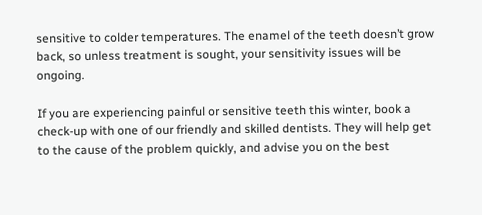sensitive to colder temperatures. The enamel of the teeth doesn’t grow back, so unless treatment is sought, your sensitivity issues will be ongoing.

If you are experiencing painful or sensitive teeth this winter, book a check-up with one of our friendly and skilled dentists. They will help get to the cause of the problem quickly, and advise you on the best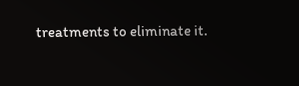treatments to eliminate it.